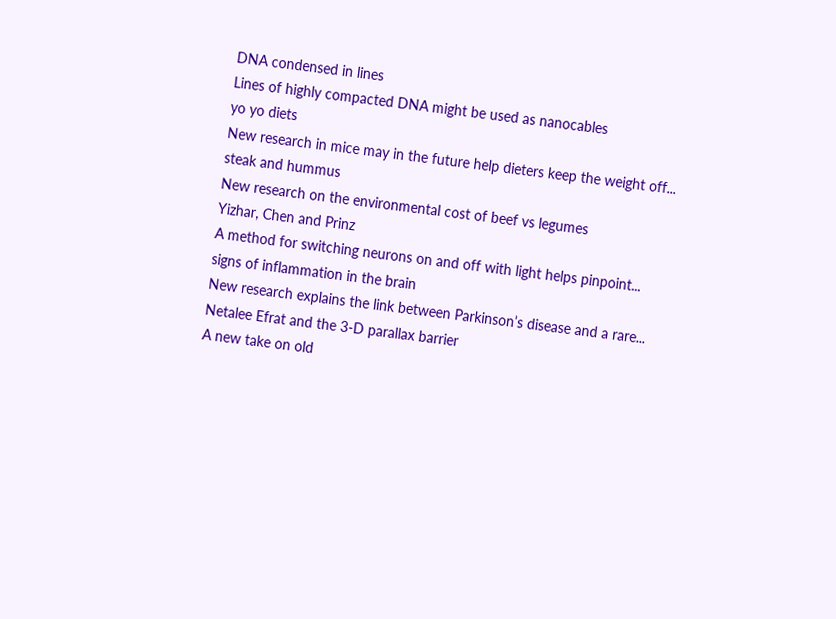DNA condensed in lines
Lines of highly compacted DNA might be used as nanocables
yo yo diets
New research in mice may in the future help dieters keep the weight off...
steak and hummus
New research on the environmental cost of beef vs legumes
Yizhar, Chen and Prinz
A method for switching neurons on and off with light helps pinpoint...
signs of inflammation in the brain
New research explains the link between Parkinson’s disease and a rare...
Netalee Efrat and the 3-D parallax barrier
A new take on old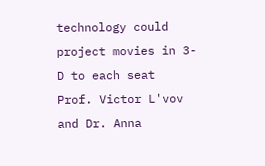technology could project movies in 3-D to each seat
Prof. Victor L'vov and Dr. Anna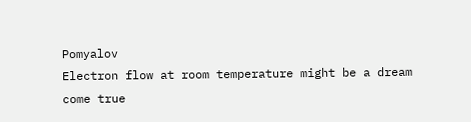Pomyalov
Electron flow at room temperature might be a dream come true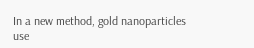In a new method, gold nanoparticles use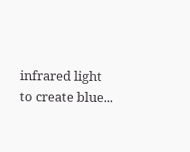infrared light to create blue...